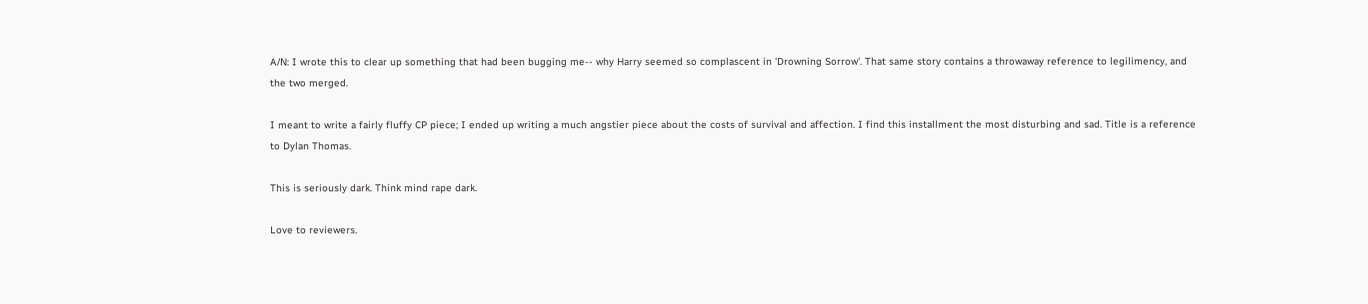A/N: I wrote this to clear up something that had been bugging me-- why Harry seemed so complascent in 'Drowning Sorrow'. That same story contains a throwaway reference to legilimency, and the two merged.

I meant to write a fairly fluffy CP piece; I ended up writing a much angstier piece about the costs of survival and affection. I find this installment the most disturbing and sad. Title is a reference to Dylan Thomas.

This is seriously dark. Think mind rape dark.

Love to reviewers.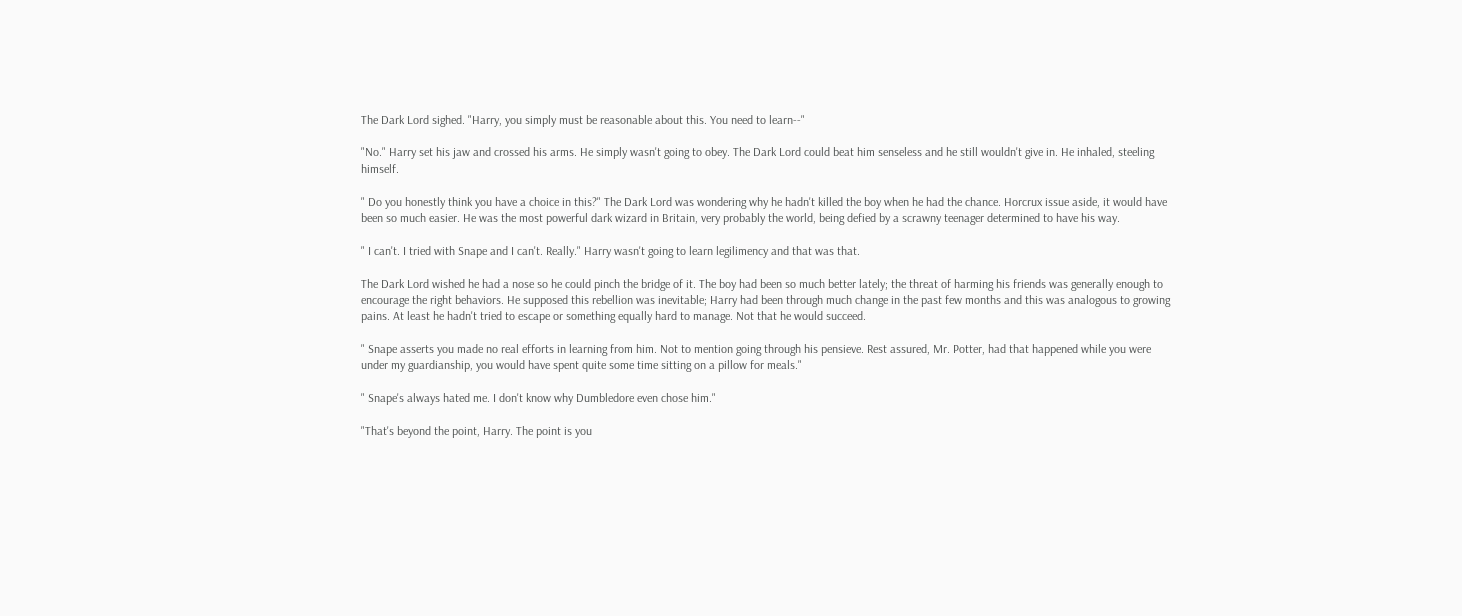The Dark Lord sighed. "Harry, you simply must be reasonable about this. You need to learn--"

"No." Harry set his jaw and crossed his arms. He simply wasn't going to obey. The Dark Lord could beat him senseless and he still wouldn't give in. He inhaled, steeling himself.

" Do you honestly think you have a choice in this?" The Dark Lord was wondering why he hadn't killed the boy when he had the chance. Horcrux issue aside, it would have been so much easier. He was the most powerful dark wizard in Britain, very probably the world, being defied by a scrawny teenager determined to have his way.

" I can't. I tried with Snape and I can't. Really." Harry wasn't going to learn legilimency and that was that.

The Dark Lord wished he had a nose so he could pinch the bridge of it. The boy had been so much better lately; the threat of harming his friends was generally enough to encourage the right behaviors. He supposed this rebellion was inevitable; Harry had been through much change in the past few months and this was analogous to growing pains. At least he hadn't tried to escape or something equally hard to manage. Not that he would succeed.

" Snape asserts you made no real efforts in learning from him. Not to mention going through his pensieve. Rest assured, Mr. Potter, had that happened while you were under my guardianship, you would have spent quite some time sitting on a pillow for meals."

" Snape's always hated me. I don't know why Dumbledore even chose him."

"That's beyond the point, Harry. The point is you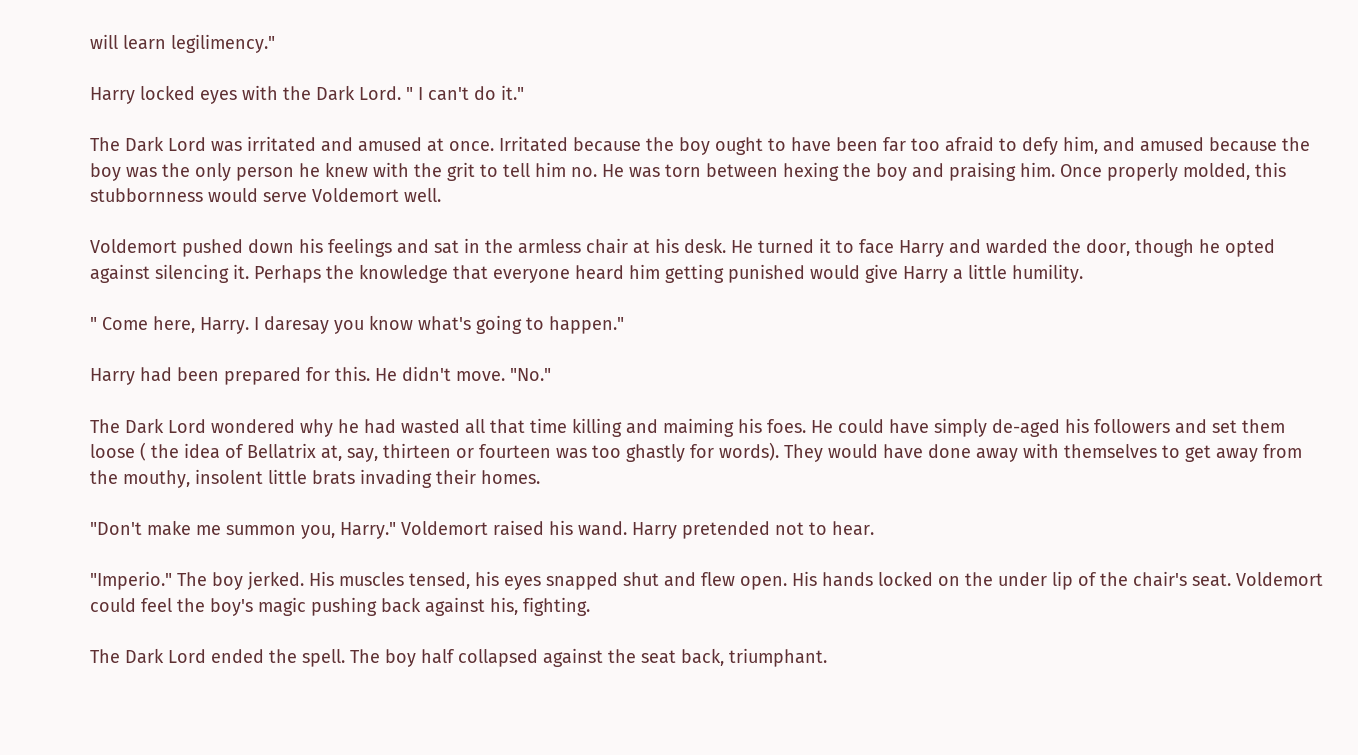will learn legilimency."

Harry locked eyes with the Dark Lord. " I can't do it."

The Dark Lord was irritated and amused at once. Irritated because the boy ought to have been far too afraid to defy him, and amused because the boy was the only person he knew with the grit to tell him no. He was torn between hexing the boy and praising him. Once properly molded, this stubbornness would serve Voldemort well.

Voldemort pushed down his feelings and sat in the armless chair at his desk. He turned it to face Harry and warded the door, though he opted against silencing it. Perhaps the knowledge that everyone heard him getting punished would give Harry a little humility.

" Come here, Harry. I daresay you know what's going to happen."

Harry had been prepared for this. He didn't move. "No."

The Dark Lord wondered why he had wasted all that time killing and maiming his foes. He could have simply de-aged his followers and set them loose ( the idea of Bellatrix at, say, thirteen or fourteen was too ghastly for words). They would have done away with themselves to get away from the mouthy, insolent little brats invading their homes.

"Don't make me summon you, Harry." Voldemort raised his wand. Harry pretended not to hear.

"Imperio." The boy jerked. His muscles tensed, his eyes snapped shut and flew open. His hands locked on the under lip of the chair's seat. Voldemort could feel the boy's magic pushing back against his, fighting.

The Dark Lord ended the spell. The boy half collapsed against the seat back, triumphant.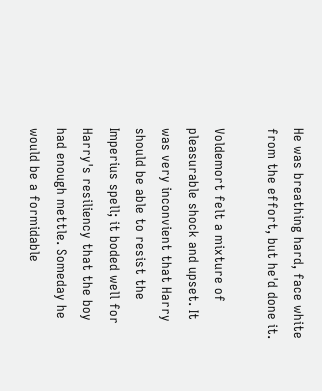He was breathing hard, face white from the effort, but he'd done it.

Voldemort felt a mixture of pleasurable shock and upset. It was very inconvient that Harry should be able to resist the Imperius spell; it boded well for Harry's resiliency that the boy had enough mettle. Someday he would be a formidable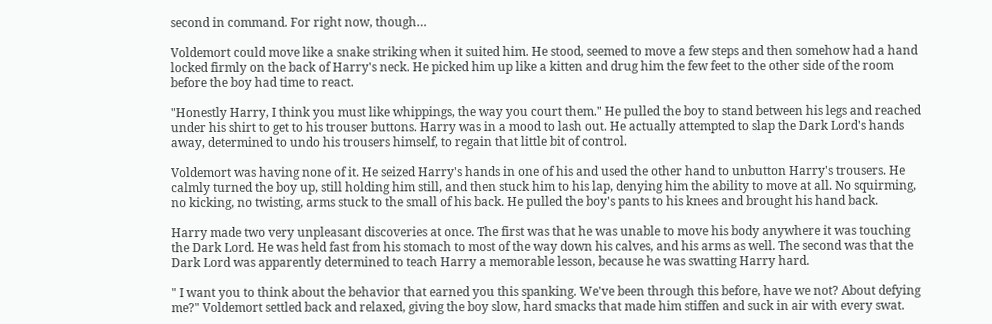second in command. For right now, though…

Voldemort could move like a snake striking when it suited him. He stood, seemed to move a few steps and then somehow had a hand locked firmly on the back of Harry's neck. He picked him up like a kitten and drug him the few feet to the other side of the room before the boy had time to react.

"Honestly Harry, I think you must like whippings, the way you court them." He pulled the boy to stand between his legs and reached under his shirt to get to his trouser buttons. Harry was in a mood to lash out. He actually attempted to slap the Dark Lord's hands away, determined to undo his trousers himself, to regain that little bit of control.

Voldemort was having none of it. He seized Harry's hands in one of his and used the other hand to unbutton Harry's trousers. He calmly turned the boy up, still holding him still, and then stuck him to his lap, denying him the ability to move at all. No squirming, no kicking, no twisting, arms stuck to the small of his back. He pulled the boy's pants to his knees and brought his hand back.

Harry made two very unpleasant discoveries at once. The first was that he was unable to move his body anywhere it was touching the Dark Lord. He was held fast from his stomach to most of the way down his calves, and his arms as well. The second was that the Dark Lord was apparently determined to teach Harry a memorable lesson, because he was swatting Harry hard.

" I want you to think about the behavior that earned you this spanking. We've been through this before, have we not? About defying me?" Voldemort settled back and relaxed, giving the boy slow, hard smacks that made him stiffen and suck in air with every swat.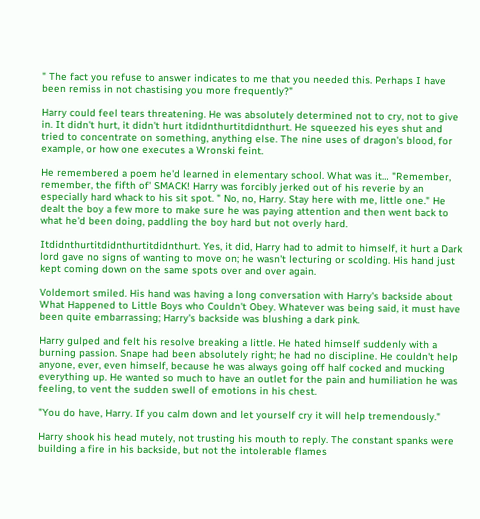" The fact you refuse to answer indicates to me that you needed this. Perhaps I have been remiss in not chastising you more frequently?"

Harry could feel tears threatening. He was absolutely determined not to cry, not to give in. It didn't hurt, it didn't hurt itdidnthurtitdidnthurt. He squeezed his eyes shut and tried to concentrate on something, anything else. The nine uses of dragon's blood, for example, or how one executes a Wronski feint.

He remembered a poem he'd learned in elementary school. What was it… "Remember, remember, the fifth of' SMACK! Harry was forcibly jerked out of his reverie by an especially hard whack to his sit spot. " No, no, Harry. Stay here with me, little one." He dealt the boy a few more to make sure he was paying attention and then went back to what he'd been doing, paddling the boy hard but not overly hard.

Itdidnthurtitdidnthurtitdidnthurt. Yes, it did, Harry had to admit to himself, it hurt a Dark lord gave no signs of wanting to move on; he wasn't lecturing or scolding. His hand just kept coming down on the same spots over and over again.

Voldemort smiled. His hand was having a long conversation with Harry's backside about What Happened to Little Boys who Couldn't Obey. Whatever was being said, it must have been quite embarrassing; Harry's backside was blushing a dark pink.

Harry gulped and felt his resolve breaking a little. He hated himself suddenly with a burning passion. Snape had been absolutely right; he had no discipline. He couldn't help anyone, ever, even himself, because he was always going off half cocked and mucking everything up. He wanted so much to have an outlet for the pain and humiliation he was feeling, to vent the sudden swell of emotions in his chest.

"You do have, Harry. If you calm down and let yourself cry it will help tremendously."

Harry shook his head mutely, not trusting his mouth to reply. The constant spanks were building a fire in his backside, but not the intolerable flames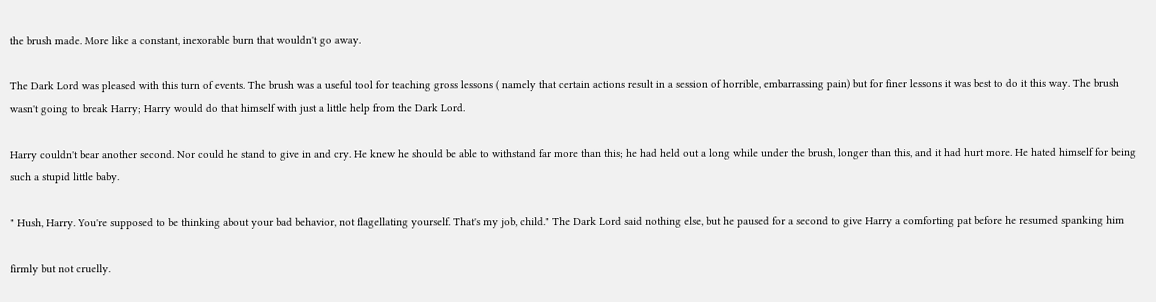the brush made. More like a constant, inexorable burn that wouldn't go away.

The Dark Lord was pleased with this turn of events. The brush was a useful tool for teaching gross lessons ( namely that certain actions result in a session of horrible, embarrassing pain) but for finer lessons it was best to do it this way. The brush wasn't going to break Harry; Harry would do that himself with just a little help from the Dark Lord.

Harry couldn't bear another second. Nor could he stand to give in and cry. He knew he should be able to withstand far more than this; he had held out a long while under the brush, longer than this, and it had hurt more. He hated himself for being such a stupid little baby.

" Hush, Harry. You're supposed to be thinking about your bad behavior, not flagellating yourself. That's my job, child." The Dark Lord said nothing else, but he paused for a second to give Harry a comforting pat before he resumed spanking him

firmly but not cruelly.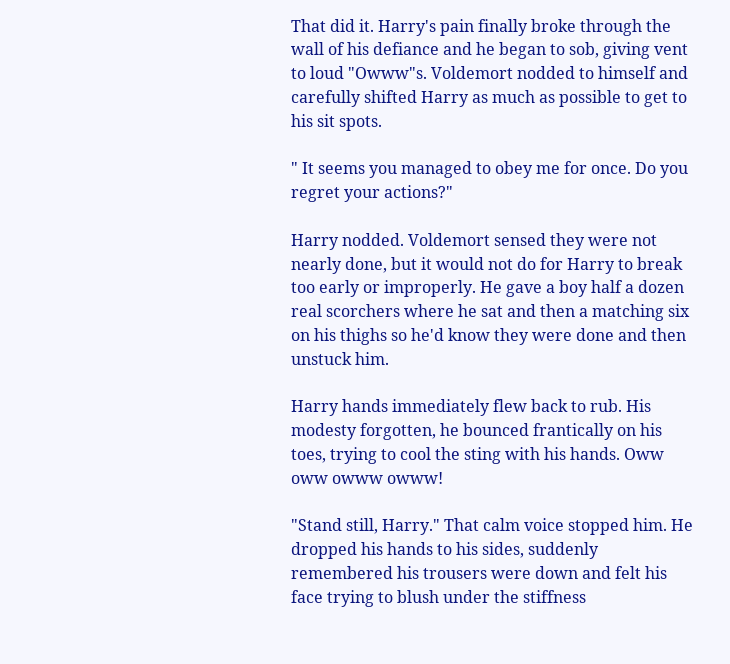That did it. Harry's pain finally broke through the wall of his defiance and he began to sob, giving vent to loud "Owww"s. Voldemort nodded to himself and carefully shifted Harry as much as possible to get to his sit spots.

" It seems you managed to obey me for once. Do you regret your actions?"

Harry nodded. Voldemort sensed they were not nearly done, but it would not do for Harry to break too early or improperly. He gave a boy half a dozen real scorchers where he sat and then a matching six on his thighs so he'd know they were done and then unstuck him.

Harry hands immediately flew back to rub. His modesty forgotten, he bounced frantically on his toes, trying to cool the sting with his hands. Oww oww owww owww!

"Stand still, Harry." That calm voice stopped him. He dropped his hands to his sides, suddenly remembered his trousers were down and felt his face trying to blush under the stiffness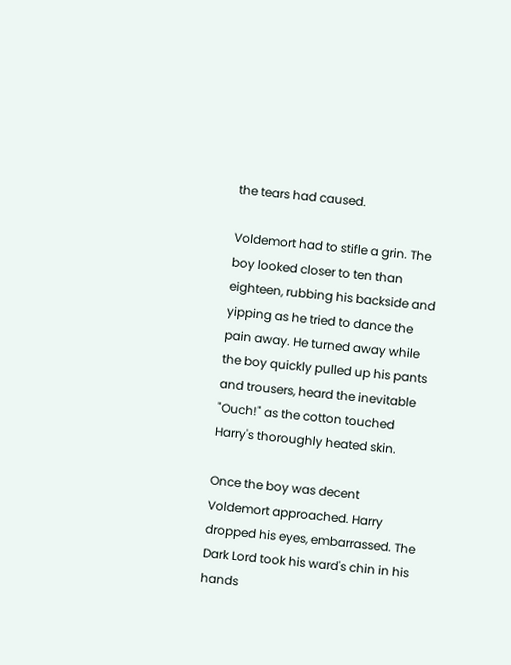the tears had caused.

Voldemort had to stifle a grin. The boy looked closer to ten than eighteen, rubbing his backside and yipping as he tried to dance the pain away. He turned away while the boy quickly pulled up his pants and trousers, heard the inevitable "Ouch!" as the cotton touched Harry's thoroughly heated skin.

Once the boy was decent Voldemort approached. Harry dropped his eyes, embarrassed. The Dark Lord took his ward's chin in his hands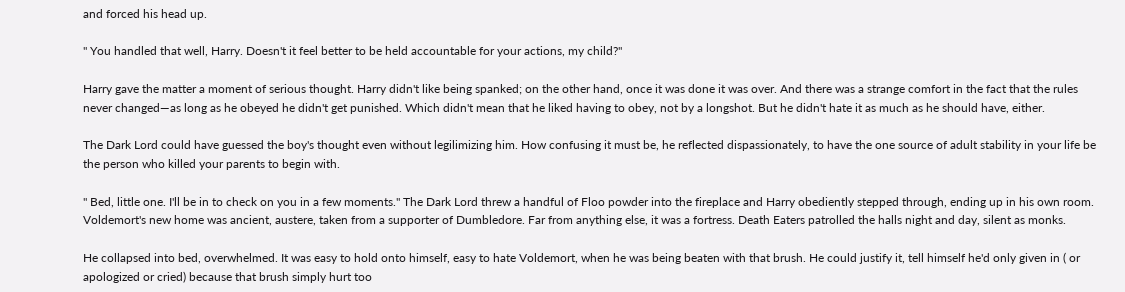and forced his head up.

" You handled that well, Harry. Doesn't it feel better to be held accountable for your actions, my child?"

Harry gave the matter a moment of serious thought. Harry didn't like being spanked; on the other hand, once it was done it was over. And there was a strange comfort in the fact that the rules never changed—as long as he obeyed he didn't get punished. Which didn't mean that he liked having to obey, not by a longshot. But he didn't hate it as much as he should have, either.

The Dark Lord could have guessed the boy's thought even without legilimizing him. How confusing it must be, he reflected dispassionately, to have the one source of adult stability in your life be the person who killed your parents to begin with.

" Bed, little one. I'll be in to check on you in a few moments." The Dark Lord threw a handful of Floo powder into the fireplace and Harry obediently stepped through, ending up in his own room. Voldemort's new home was ancient, austere, taken from a supporter of Dumbledore. Far from anything else, it was a fortress. Death Eaters patrolled the halls night and day, silent as monks.

He collapsed into bed, overwhelmed. It was easy to hold onto himself, easy to hate Voldemort, when he was being beaten with that brush. He could justify it, tell himself he'd only given in ( or apologized or cried) because that brush simply hurt too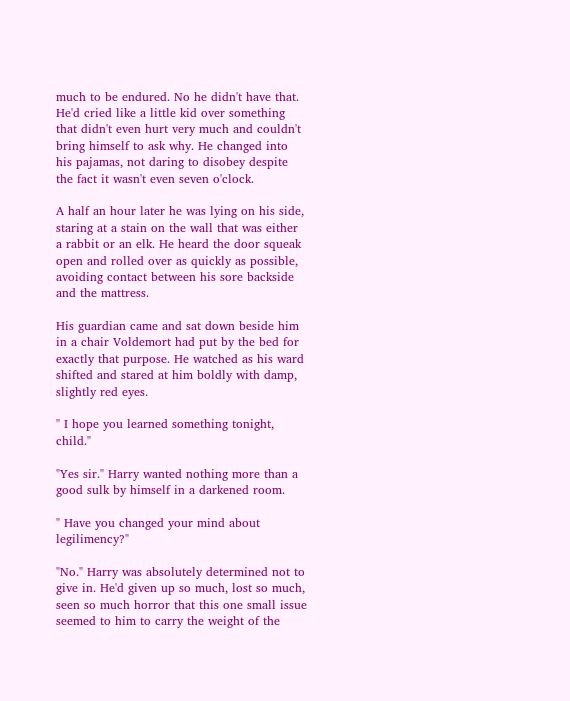much to be endured. No he didn't have that. He'd cried like a little kid over something that didn't even hurt very much and couldn't bring himself to ask why. He changed into his pajamas, not daring to disobey despite the fact it wasn't even seven o'clock.

A half an hour later he was lying on his side, staring at a stain on the wall that was either a rabbit or an elk. He heard the door squeak open and rolled over as quickly as possible, avoiding contact between his sore backside and the mattress.

His guardian came and sat down beside him in a chair Voldemort had put by the bed for exactly that purpose. He watched as his ward shifted and stared at him boldly with damp, slightly red eyes.

" I hope you learned something tonight, child."

"Yes sir." Harry wanted nothing more than a good sulk by himself in a darkened room.

" Have you changed your mind about legilimency?"

"No." Harry was absolutely determined not to give in. He'd given up so much, lost so much, seen so much horror that this one small issue seemed to him to carry the weight of the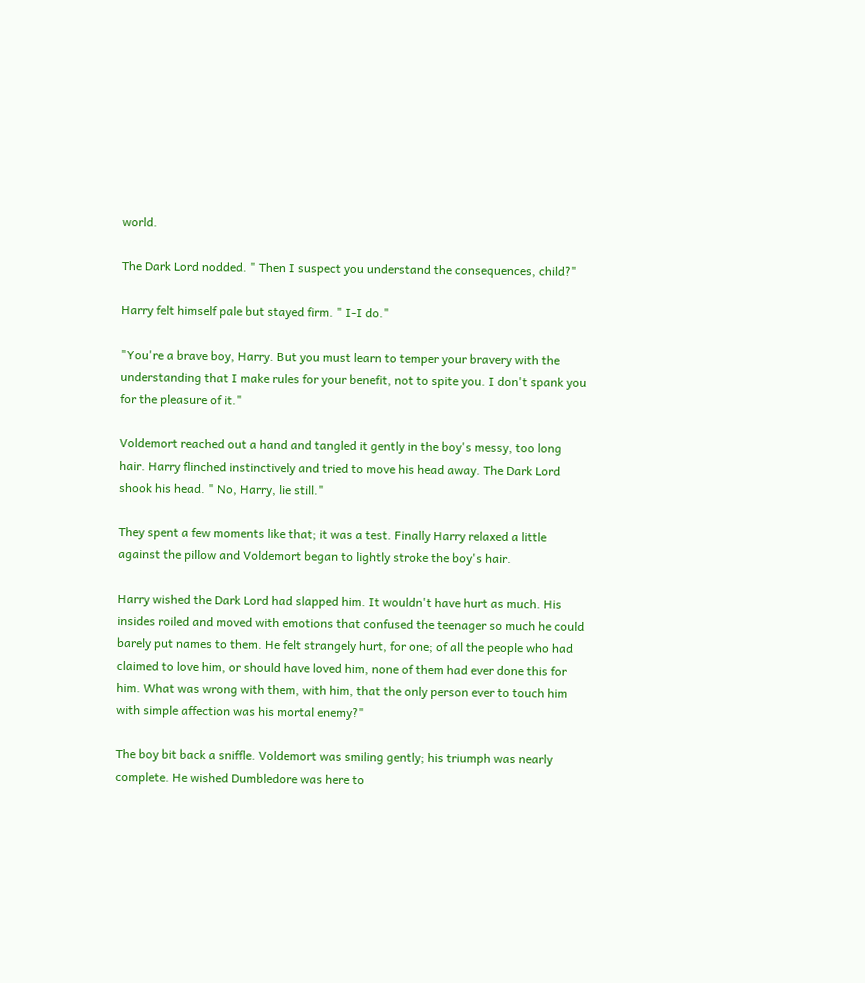world.

The Dark Lord nodded. " Then I suspect you understand the consequences, child?"

Harry felt himself pale but stayed firm. " I-I do."

"You're a brave boy, Harry. But you must learn to temper your bravery with the understanding that I make rules for your benefit, not to spite you. I don't spank you for the pleasure of it."

Voldemort reached out a hand and tangled it gently in the boy's messy, too long hair. Harry flinched instinctively and tried to move his head away. The Dark Lord shook his head. " No, Harry, lie still."

They spent a few moments like that; it was a test. Finally Harry relaxed a little against the pillow and Voldemort began to lightly stroke the boy's hair.

Harry wished the Dark Lord had slapped him. It wouldn't have hurt as much. His insides roiled and moved with emotions that confused the teenager so much he could barely put names to them. He felt strangely hurt, for one; of all the people who had claimed to love him, or should have loved him, none of them had ever done this for him. What was wrong with them, with him, that the only person ever to touch him with simple affection was his mortal enemy?"

The boy bit back a sniffle. Voldemort was smiling gently; his triumph was nearly complete. He wished Dumbledore was here to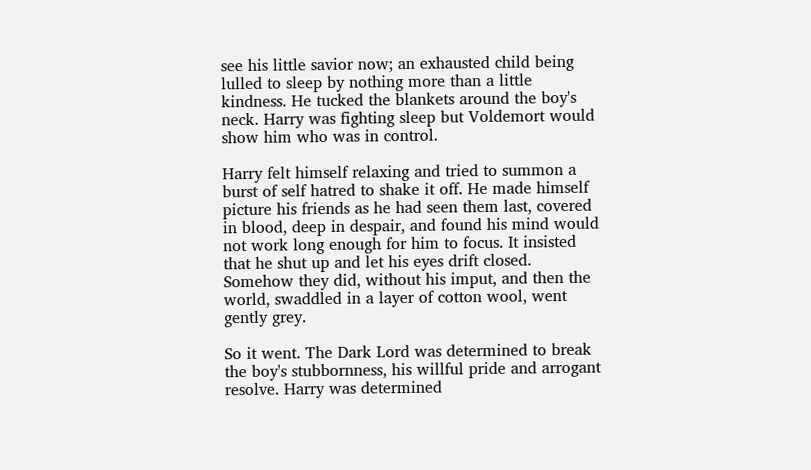see his little savior now; an exhausted child being lulled to sleep by nothing more than a little kindness. He tucked the blankets around the boy's neck. Harry was fighting sleep but Voldemort would show him who was in control.

Harry felt himself relaxing and tried to summon a burst of self hatred to shake it off. He made himself picture his friends as he had seen them last, covered in blood, deep in despair, and found his mind would not work long enough for him to focus. It insisted that he shut up and let his eyes drift closed. Somehow they did, without his imput, and then the world, swaddled in a layer of cotton wool, went gently grey.

So it went. The Dark Lord was determined to break the boy's stubbornness, his willful pride and arrogant resolve. Harry was determined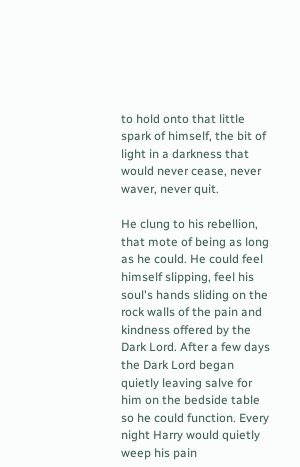to hold onto that little spark of himself, the bit of light in a darkness that would never cease, never waver, never quit.

He clung to his rebellion, that mote of being as long as he could. He could feel himself slipping, feel his soul's hands sliding on the rock walls of the pain and kindness offered by the Dark Lord. After a few days the Dark Lord began quietly leaving salve for him on the bedside table so he could function. Every night Harry would quietly weep his pain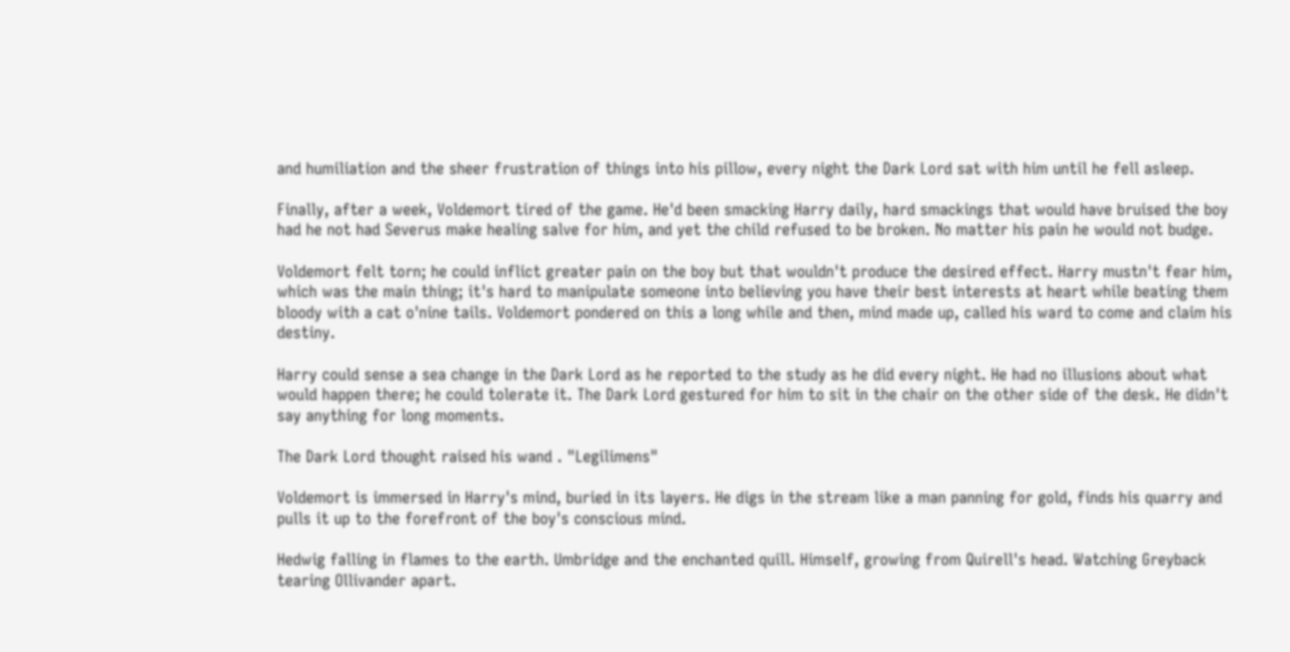and humiliation and the sheer frustration of things into his pillow, every night the Dark Lord sat with him until he fell asleep.

Finally, after a week, Voldemort tired of the game. He'd been smacking Harry daily, hard smackings that would have bruised the boy had he not had Severus make healing salve for him, and yet the child refused to be broken. No matter his pain he would not budge.

Voldemort felt torn; he could inflict greater pain on the boy but that wouldn't produce the desired effect. Harry mustn't fear him, which was the main thing; it's hard to manipulate someone into believing you have their best interests at heart while beating them bloody with a cat o'nine tails. Voldemort pondered on this a long while and then, mind made up, called his ward to come and claim his destiny.

Harry could sense a sea change in the Dark Lord as he reported to the study as he did every night. He had no illusions about what would happen there; he could tolerate it. The Dark Lord gestured for him to sit in the chair on the other side of the desk. He didn't say anything for long moments.

The Dark Lord thought raised his wand . "Legilimens"

Voldemort is immersed in Harry's mind, buried in its layers. He digs in the stream like a man panning for gold, finds his quarry and pulls it up to the forefront of the boy's conscious mind.

Hedwig falling in flames to the earth. Umbridge and the enchanted quill. Himself, growing from Quirell's head. Watching Greyback tearing Ollivander apart.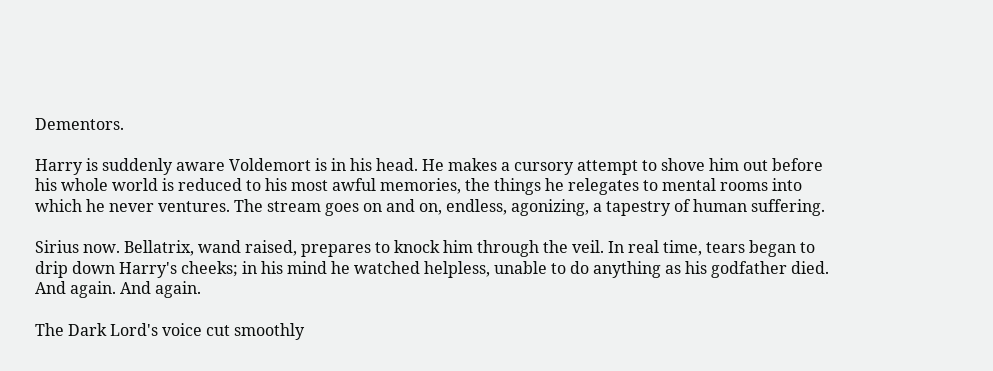Dementors.

Harry is suddenly aware Voldemort is in his head. He makes a cursory attempt to shove him out before his whole world is reduced to his most awful memories, the things he relegates to mental rooms into which he never ventures. The stream goes on and on, endless, agonizing, a tapestry of human suffering.

Sirius now. Bellatrix, wand raised, prepares to knock him through the veil. In real time, tears began to drip down Harry's cheeks; in his mind he watched helpless, unable to do anything as his godfather died. And again. And again.

The Dark Lord's voice cut smoothly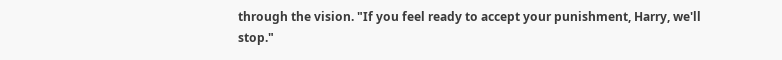through the vision. "If you feel ready to accept your punishment, Harry, we'll stop."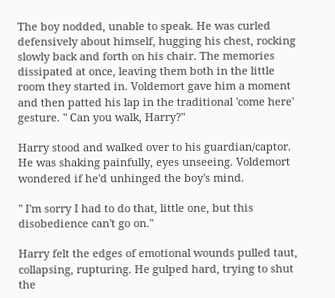The boy nodded, unable to speak. He was curled defensively about himself, hugging his chest, rocking slowly back and forth on his chair. The memories dissipated at once, leaving them both in the little room they started in. Voldemort gave him a moment and then patted his lap in the traditional 'come here' gesture. " Can you walk, Harry?"

Harry stood and walked over to his guardian/captor. He was shaking painfully, eyes unseeing. Voldemort wondered if he'd unhinged the boy's mind.

" I'm sorry I had to do that, little one, but this disobedience can't go on."

Harry felt the edges of emotional wounds pulled taut, collapsing, rupturing. He gulped hard, trying to shut the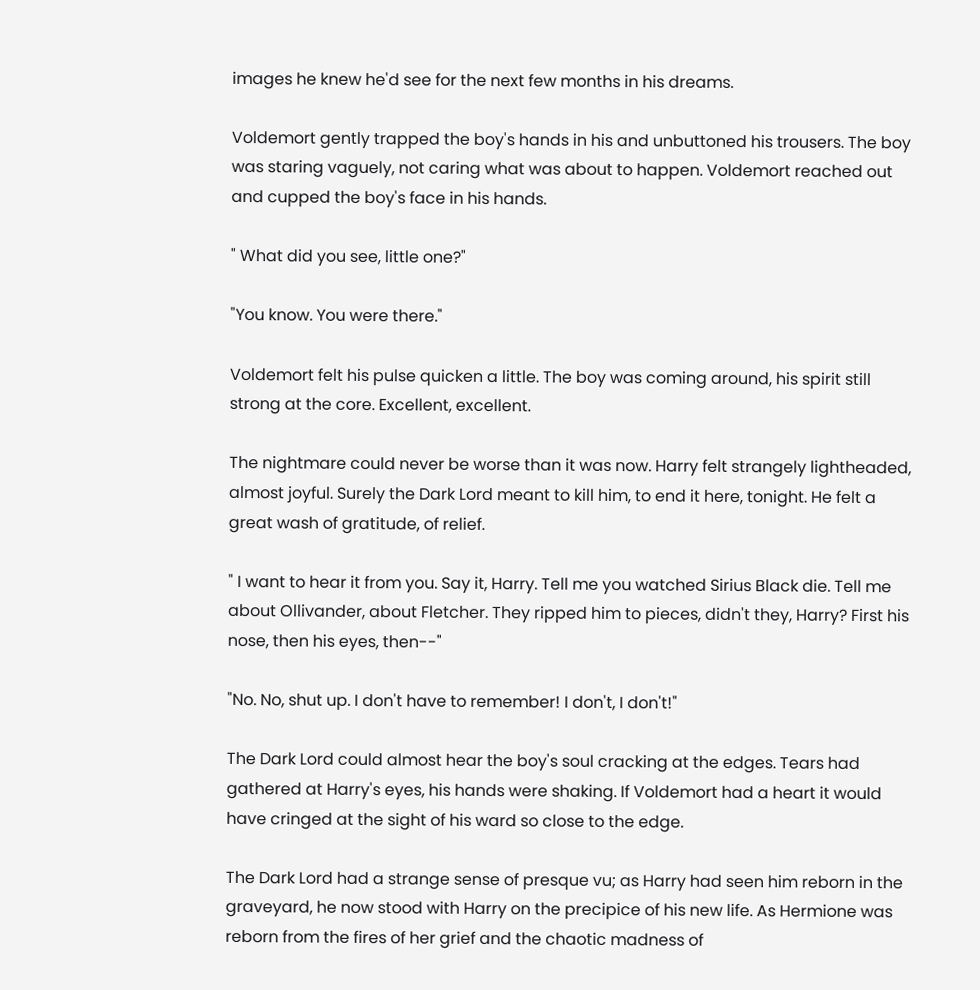images he knew he'd see for the next few months in his dreams.

Voldemort gently trapped the boy's hands in his and unbuttoned his trousers. The boy was staring vaguely, not caring what was about to happen. Voldemort reached out and cupped the boy's face in his hands.

" What did you see, little one?"

"You know. You were there."

Voldemort felt his pulse quicken a little. The boy was coming around, his spirit still strong at the core. Excellent, excellent.

The nightmare could never be worse than it was now. Harry felt strangely lightheaded, almost joyful. Surely the Dark Lord meant to kill him, to end it here, tonight. He felt a great wash of gratitude, of relief.

" I want to hear it from you. Say it, Harry. Tell me you watched Sirius Black die. Tell me about Ollivander, about Fletcher. They ripped him to pieces, didn't they, Harry? First his nose, then his eyes, then--"

"No. No, shut up. I don't have to remember! I don't, I don't!"

The Dark Lord could almost hear the boy's soul cracking at the edges. Tears had gathered at Harry's eyes, his hands were shaking. If Voldemort had a heart it would have cringed at the sight of his ward so close to the edge.

The Dark Lord had a strange sense of presque vu; as Harry had seen him reborn in the graveyard, he now stood with Harry on the precipice of his new life. As Hermione was reborn from the fires of her grief and the chaotic madness of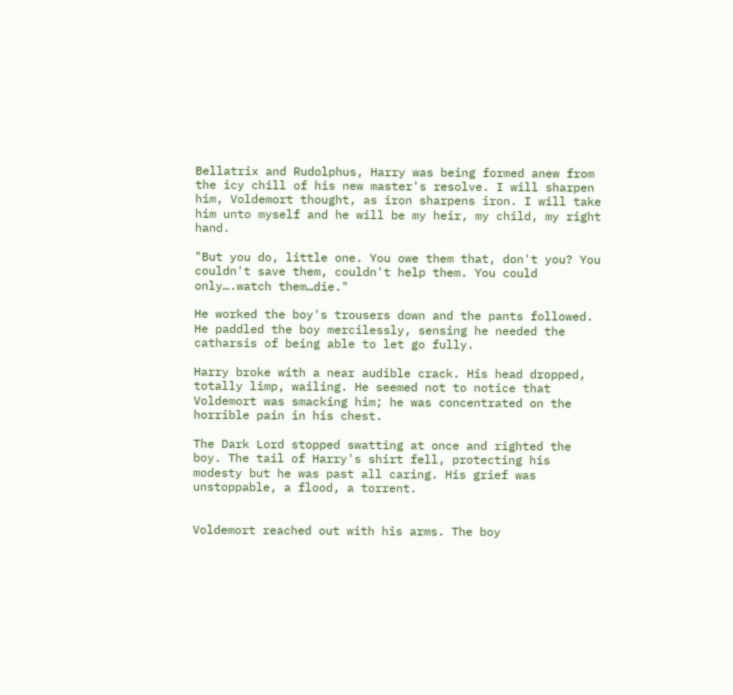Bellatrix and Rudolphus, Harry was being formed anew from the icy chill of his new master's resolve. I will sharpen him, Voldemort thought, as iron sharpens iron. I will take him unto myself and he will be my heir, my child, my right hand.

"But you do, little one. You owe them that, don't you? You couldn't save them, couldn't help them. You could only….watch them…die."

He worked the boy's trousers down and the pants followed. He paddled the boy mercilessly, sensing he needed the catharsis of being able to let go fully.

Harry broke with a near audible crack. His head dropped, totally limp, wailing. He seemed not to notice that Voldemort was smacking him; he was concentrated on the horrible pain in his chest.

The Dark Lord stopped swatting at once and righted the boy. The tail of Harry's shirt fell, protecting his modesty but he was past all caring. His grief was unstoppable, a flood, a torrent.


Voldemort reached out with his arms. The boy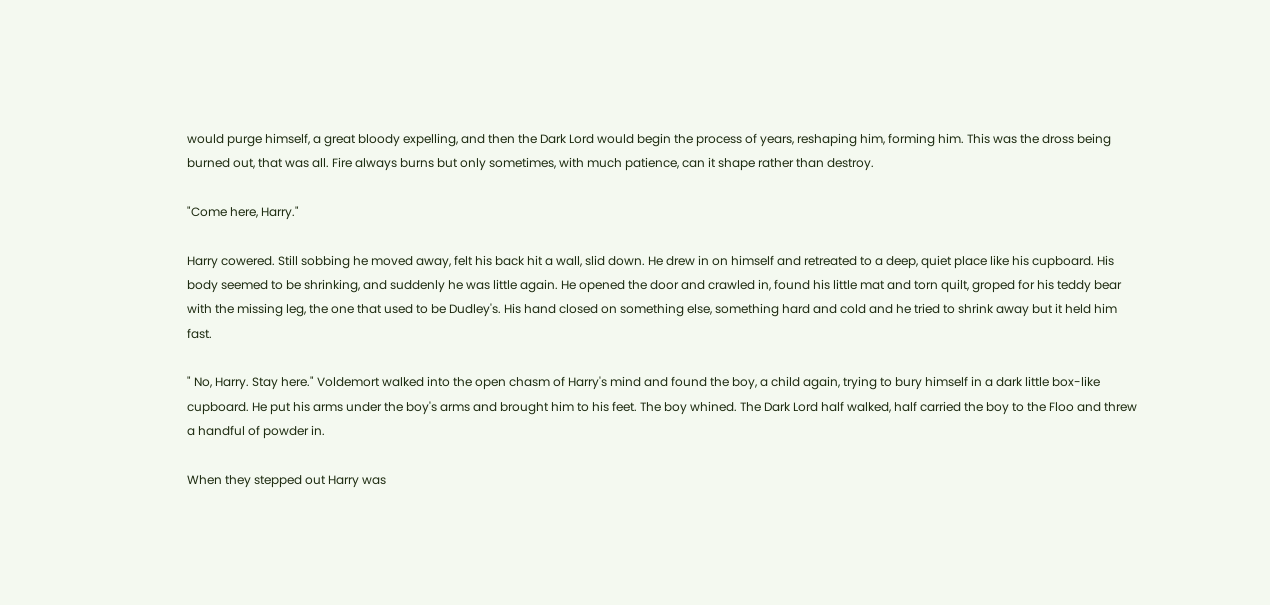would purge himself, a great bloody expelling, and then the Dark Lord would begin the process of years, reshaping him, forming him. This was the dross being burned out, that was all. Fire always burns but only sometimes, with much patience, can it shape rather than destroy.

"Come here, Harry."

Harry cowered. Still sobbing he moved away, felt his back hit a wall, slid down. He drew in on himself and retreated to a deep, quiet place like his cupboard. His body seemed to be shrinking, and suddenly he was little again. He opened the door and crawled in, found his little mat and torn quilt, groped for his teddy bear with the missing leg, the one that used to be Dudley's. His hand closed on something else, something hard and cold and he tried to shrink away but it held him fast.

" No, Harry. Stay here." Voldemort walked into the open chasm of Harry's mind and found the boy, a child again, trying to bury himself in a dark little box-like cupboard. He put his arms under the boy's arms and brought him to his feet. The boy whined. The Dark Lord half walked, half carried the boy to the Floo and threw a handful of powder in.

When they stepped out Harry was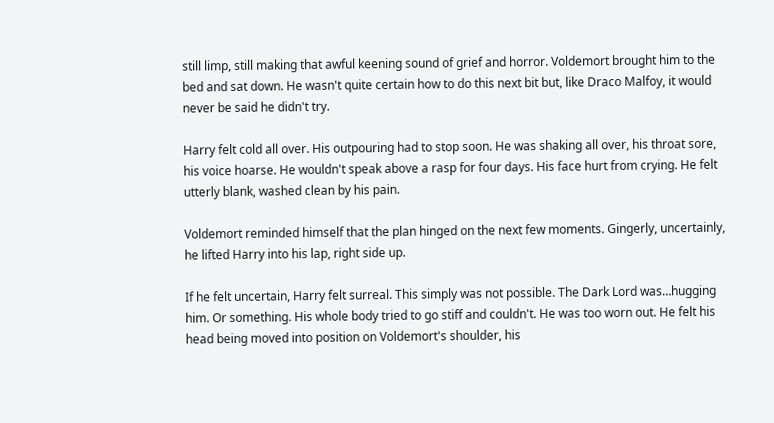still limp, still making that awful keening sound of grief and horror. Voldemort brought him to the bed and sat down. He wasn't quite certain how to do this next bit but, like Draco Malfoy, it would never be said he didn't try.

Harry felt cold all over. His outpouring had to stop soon. He was shaking all over, his throat sore, his voice hoarse. He wouldn't speak above a rasp for four days. His face hurt from crying. He felt utterly blank, washed clean by his pain.

Voldemort reminded himself that the plan hinged on the next few moments. Gingerly, uncertainly, he lifted Harry into his lap, right side up.

If he felt uncertain, Harry felt surreal. This simply was not possible. The Dark Lord was…hugging him. Or something. His whole body tried to go stiff and couldn't. He was too worn out. He felt his head being moved into position on Voldemort's shoulder, his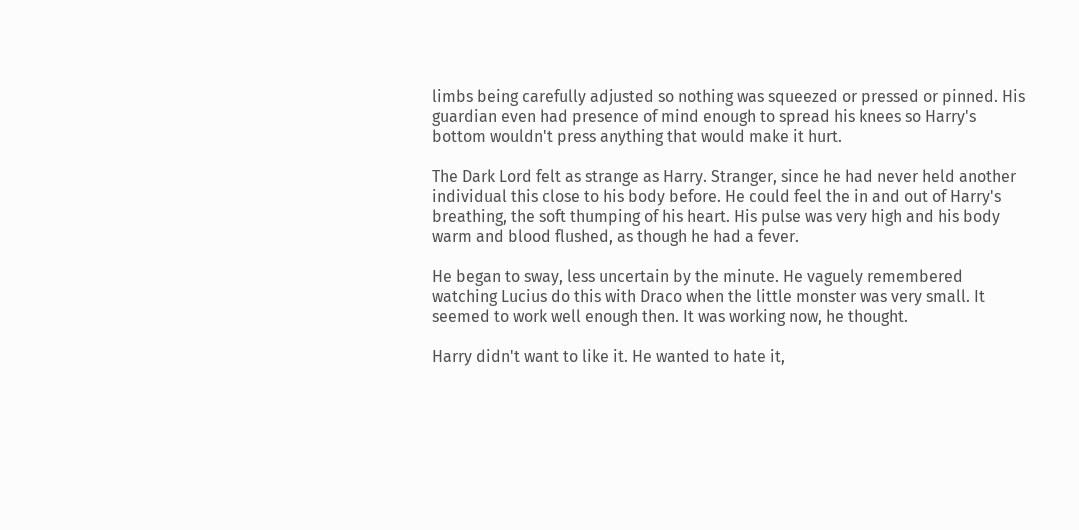limbs being carefully adjusted so nothing was squeezed or pressed or pinned. His guardian even had presence of mind enough to spread his knees so Harry's bottom wouldn't press anything that would make it hurt.

The Dark Lord felt as strange as Harry. Stranger, since he had never held another individual this close to his body before. He could feel the in and out of Harry's breathing, the soft thumping of his heart. His pulse was very high and his body warm and blood flushed, as though he had a fever.

He began to sway, less uncertain by the minute. He vaguely remembered watching Lucius do this with Draco when the little monster was very small. It seemed to work well enough then. It was working now, he thought.

Harry didn't want to like it. He wanted to hate it,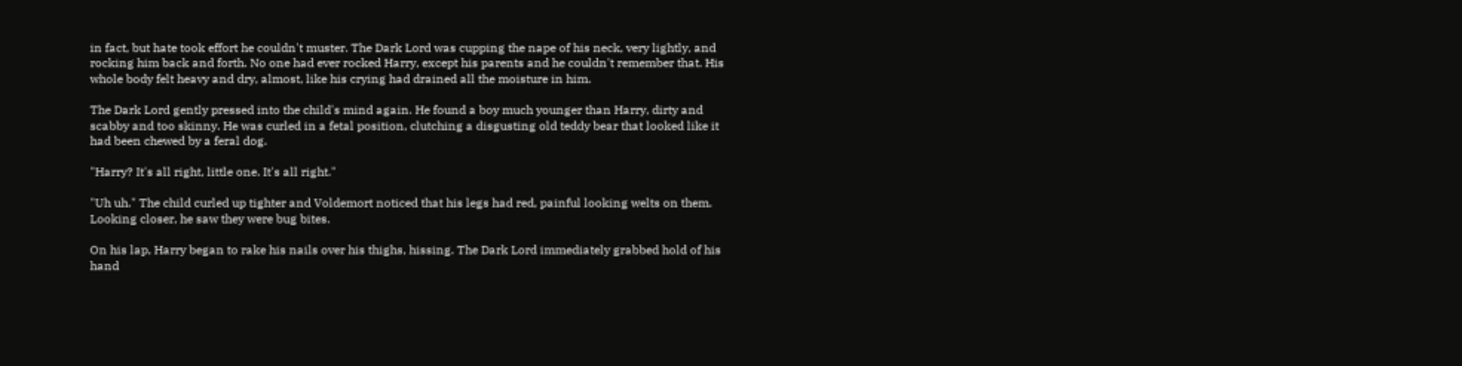in fact, but hate took effort he couldn't muster. The Dark Lord was cupping the nape of his neck, very lightly, and rocking him back and forth. No one had ever rocked Harry, except his parents and he couldn't remember that. His whole body felt heavy and dry, almost, like his crying had drained all the moisture in him.

The Dark Lord gently pressed into the child's mind again. He found a boy much younger than Harry, dirty and scabby and too skinny. He was curled in a fetal position, clutching a disgusting old teddy bear that looked like it had been chewed by a feral dog.

"Harry? It's all right, little one. It's all right."

"Uh uh." The child curled up tighter and Voldemort noticed that his legs had red, painful looking welts on them. Looking closer, he saw they were bug bites.

On his lap, Harry began to rake his nails over his thighs, hissing. The Dark Lord immediately grabbed hold of his hand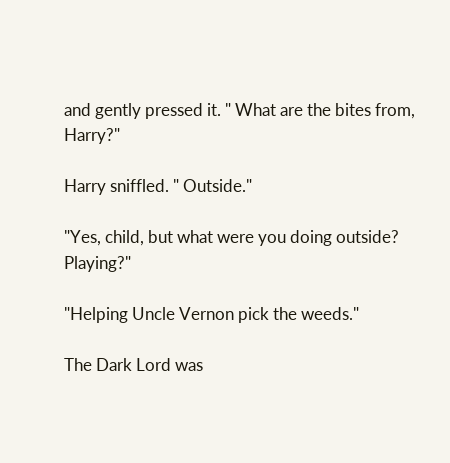and gently pressed it. " What are the bites from, Harry?"

Harry sniffled. " Outside."

"Yes, child, but what were you doing outside? Playing?"

"Helping Uncle Vernon pick the weeds."

The Dark Lord was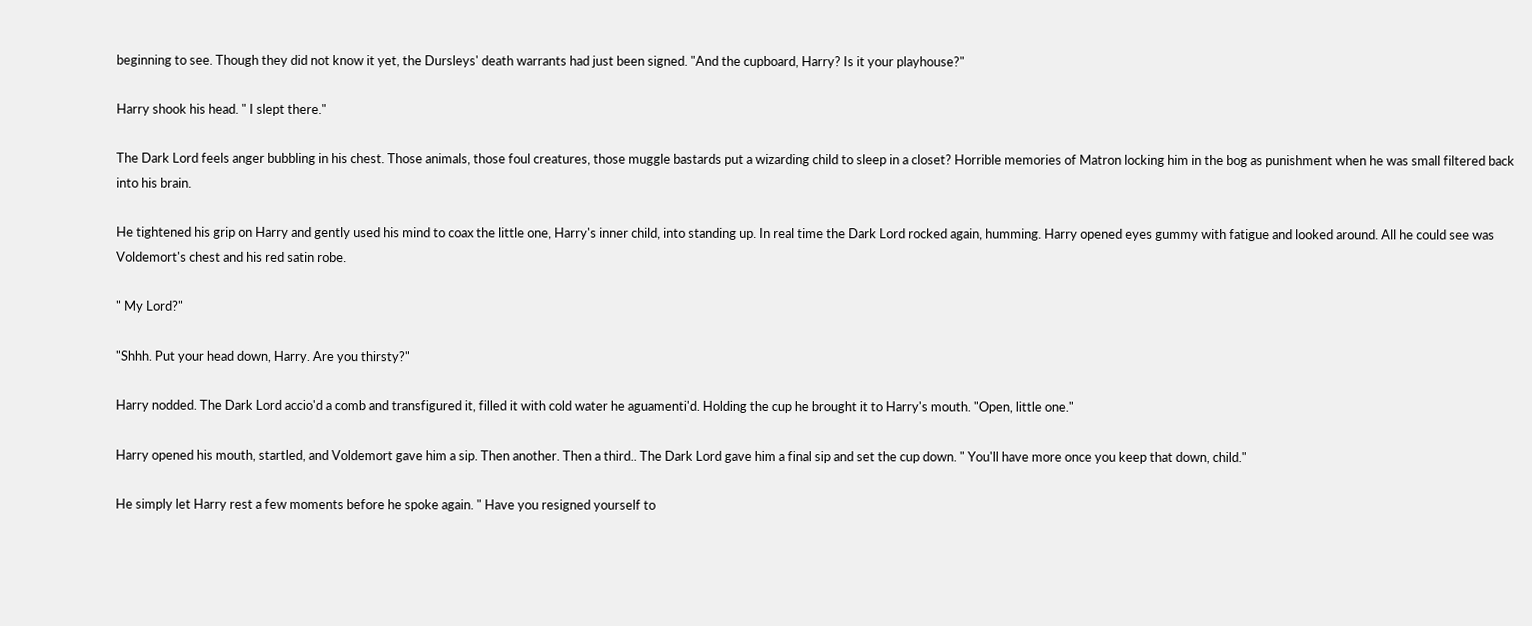beginning to see. Though they did not know it yet, the Dursleys' death warrants had just been signed. "And the cupboard, Harry? Is it your playhouse?"

Harry shook his head. " I slept there."

The Dark Lord feels anger bubbling in his chest. Those animals, those foul creatures, those muggle bastards put a wizarding child to sleep in a closet? Horrible memories of Matron locking him in the bog as punishment when he was small filtered back into his brain.

He tightened his grip on Harry and gently used his mind to coax the little one, Harry's inner child, into standing up. In real time the Dark Lord rocked again, humming. Harry opened eyes gummy with fatigue and looked around. All he could see was Voldemort's chest and his red satin robe.

" My Lord?"

"Shhh. Put your head down, Harry. Are you thirsty?"

Harry nodded. The Dark Lord accio'd a comb and transfigured it, filled it with cold water he aguamenti'd. Holding the cup he brought it to Harry's mouth. "Open, little one."

Harry opened his mouth, startled, and Voldemort gave him a sip. Then another. Then a third.. The Dark Lord gave him a final sip and set the cup down. " You'll have more once you keep that down, child."

He simply let Harry rest a few moments before he spoke again. " Have you resigned yourself to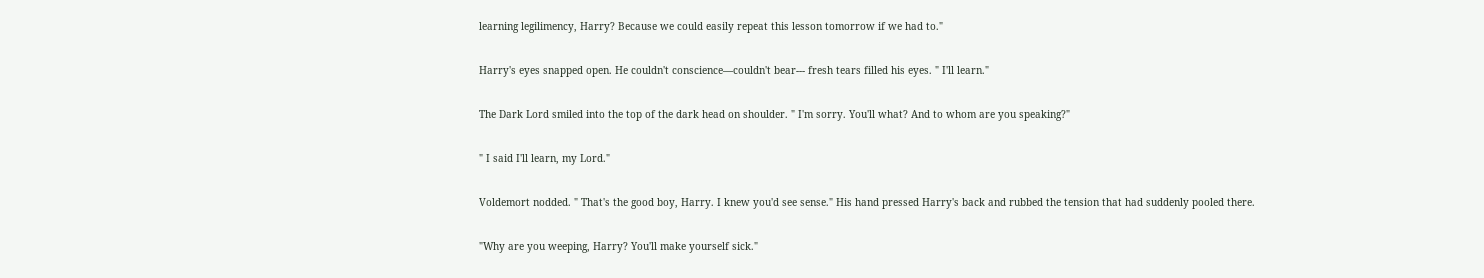learning legilimency, Harry? Because we could easily repeat this lesson tomorrow if we had to."

Harry's eyes snapped open. He couldn't conscience—couldn't bear--- fresh tears filled his eyes. " I'll learn."

The Dark Lord smiled into the top of the dark head on shoulder. " I'm sorry. You'll what? And to whom are you speaking?"

" I said I'll learn, my Lord."

Voldemort nodded. " That's the good boy, Harry. I knew you'd see sense." His hand pressed Harry's back and rubbed the tension that had suddenly pooled there.

"Why are you weeping, Harry? You'll make yourself sick."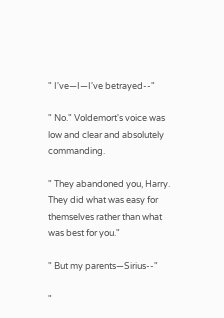" I've—I—I've betrayed--"

" No." Voldemort's voice was low and clear and absolutely commanding.

" They abandoned you, Harry. They did what was easy for themselves rather than what was best for you."

" But my parents—Sirius--"

"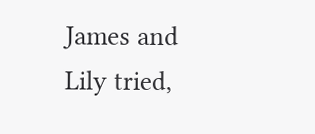James and Lily tried,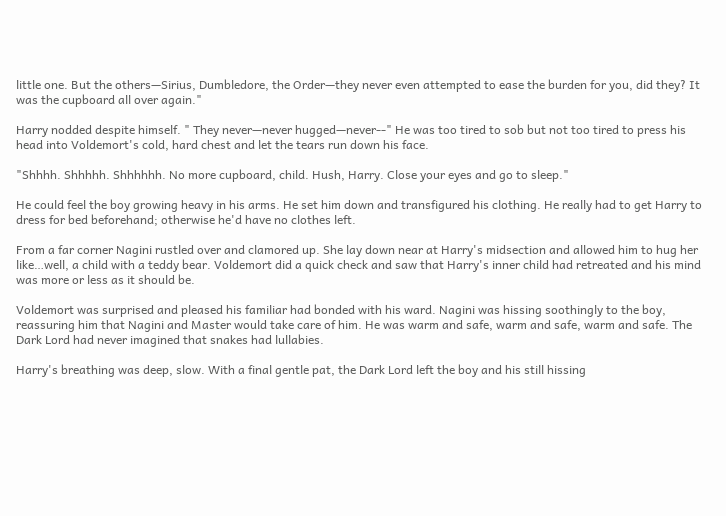little one. But the others—Sirius, Dumbledore, the Order—they never even attempted to ease the burden for you, did they? It was the cupboard all over again."

Harry nodded despite himself. " They never—never hugged—never--" He was too tired to sob but not too tired to press his head into Voldemort's cold, hard chest and let the tears run down his face.

"Shhhh. Shhhhh. Shhhhhh. No more cupboard, child. Hush, Harry. Close your eyes and go to sleep."

He could feel the boy growing heavy in his arms. He set him down and transfigured his clothing. He really had to get Harry to dress for bed beforehand; otherwise he'd have no clothes left.

From a far corner Nagini rustled over and clamored up. She lay down near at Harry's midsection and allowed him to hug her like…well, a child with a teddy bear. Voldemort did a quick check and saw that Harry's inner child had retreated and his mind was more or less as it should be.

Voldemort was surprised and pleased his familiar had bonded with his ward. Nagini was hissing soothingly to the boy, reassuring him that Nagini and Master would take care of him. He was warm and safe, warm and safe, warm and safe. The Dark Lord had never imagined that snakes had lullabies.

Harry's breathing was deep, slow. With a final gentle pat, the Dark Lord left the boy and his still hissing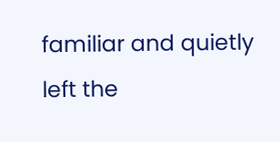familiar and quietly left the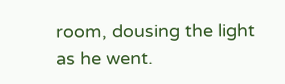room, dousing the light as he went.